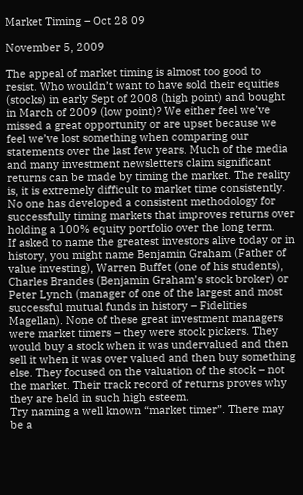Market Timing – Oct 28 09

November 5, 2009

The appeal of market timing is almost too good to resist. Who wouldn’t want to have sold their equities (stocks) in early Sept of 2008 (high point) and bought in March of 2009 (low point)? We either feel we’ve missed a great opportunity or are upset because we feel we’ve lost something when comparing our statements over the last few years. Much of the media and many investment newsletters claim significant returns can be made by timing the market. The reality is, it is extremely difficult to market time consistently. No one has developed a consistent methodology for successfully timing markets that improves returns over holding a 100% equity portfolio over the long term.
If asked to name the greatest investors alive today or in history, you might name Benjamin Graham (Father of value investing), Warren Buffet (one of his students), Charles Brandes (Benjamin Graham’s stock broker) or Peter Lynch (manager of one of the largest and most successful mutual funds in history – Fidelities Magellan). None of these great investment managers were market timers – they were stock pickers. They would buy a stock when it was undervalued and then sell it when it was over valued and then buy something else. They focused on the valuation of the stock – not the market. Their track record of returns proves why they are held in such high esteem.
Try naming a well known “market timer”. There may be a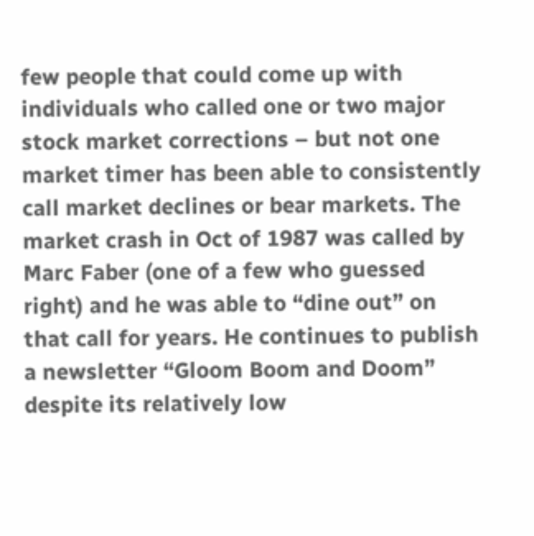few people that could come up with individuals who called one or two major stock market corrections – but not one market timer has been able to consistently call market declines or bear markets. The market crash in Oct of 1987 was called by Marc Faber (one of a few who guessed right) and he was able to “dine out” on that call for years. He continues to publish a newsletter “Gloom Boom and Doom” despite its relatively low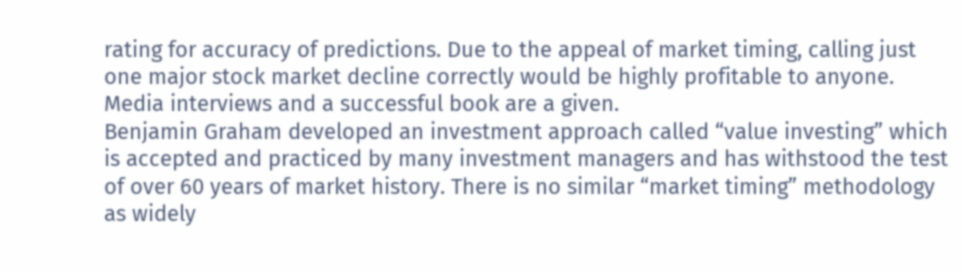rating for accuracy of predictions. Due to the appeal of market timing, calling just one major stock market decline correctly would be highly profitable to anyone. Media interviews and a successful book are a given.
Benjamin Graham developed an investment approach called “value investing” which is accepted and practiced by many investment managers and has withstood the test of over 60 years of market history. There is no similar “market timing” methodology as widely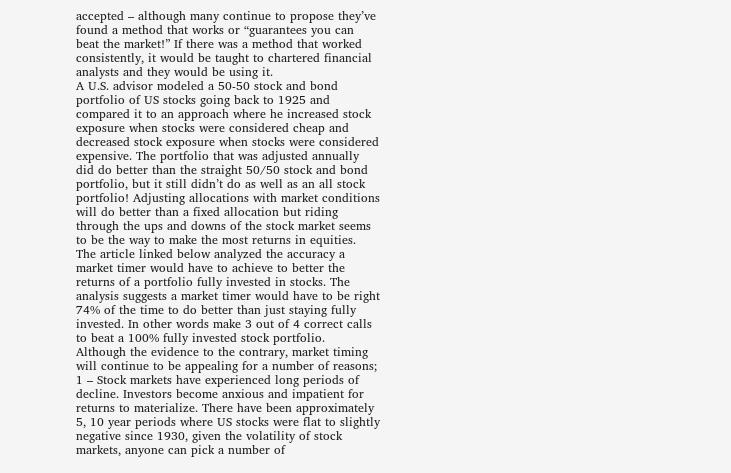accepted – although many continue to propose they’ve found a method that works or “guarantees you can beat the market!” If there was a method that worked consistently, it would be taught to chartered financial analysts and they would be using it.
A U.S. advisor modeled a 50-50 stock and bond portfolio of US stocks going back to 1925 and compared it to an approach where he increased stock exposure when stocks were considered cheap and decreased stock exposure when stocks were considered expensive. The portfolio that was adjusted annually did do better than the straight 50/50 stock and bond portfolio, but it still didn’t do as well as an all stock portfolio! Adjusting allocations with market conditions will do better than a fixed allocation but riding through the ups and downs of the stock market seems to be the way to make the most returns in equities.
The article linked below analyzed the accuracy a market timer would have to achieve to better the returns of a portfolio fully invested in stocks. The analysis suggests a market timer would have to be right 74% of the time to do better than just staying fully invested. In other words make 3 out of 4 correct calls to beat a 100% fully invested stock portfolio.
Although the evidence to the contrary, market timing will continue to be appealing for a number of reasons;
1 – Stock markets have experienced long periods of decline. Investors become anxious and impatient for returns to materialize. There have been approximately 5, 10 year periods where US stocks were flat to slightly negative since 1930, given the volatility of stock markets, anyone can pick a number of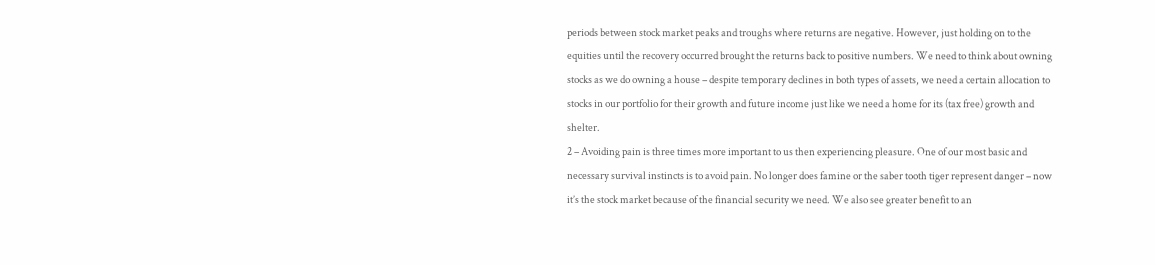periods between stock market peaks and troughs where returns are negative. However, just holding on to the equities until the recovery occurred brought the returns back to positive numbers. We need to think about owning stocks as we do owning a house – despite temporary declines in both types of assets, we need a certain allocation to stocks in our portfolio for their growth and future income just like we need a home for its (tax free) growth and shelter.
2 – Avoiding pain is three times more important to us then experiencing pleasure. One of our most basic and necessary survival instincts is to avoid pain. No longer does famine or the saber tooth tiger represent danger – now it’s the stock market because of the financial security we need. We also see greater benefit to an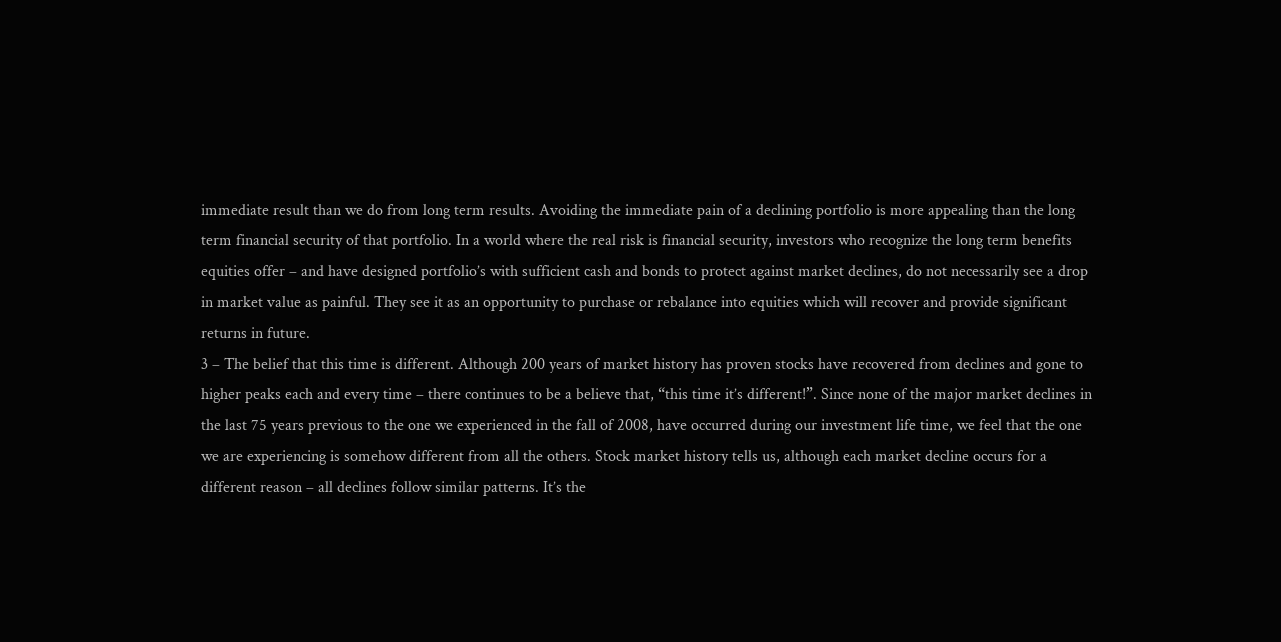immediate result than we do from long term results. Avoiding the immediate pain of a declining portfolio is more appealing than the long term financial security of that portfolio. In a world where the real risk is financial security, investors who recognize the long term benefits equities offer – and have designed portfolio’s with sufficient cash and bonds to protect against market declines, do not necessarily see a drop in market value as painful. They see it as an opportunity to purchase or rebalance into equities which will recover and provide significant returns in future.
3 – The belief that this time is different. Although 200 years of market history has proven stocks have recovered from declines and gone to higher peaks each and every time – there continues to be a believe that, “this time it’s different!”. Since none of the major market declines in the last 75 years previous to the one we experienced in the fall of 2008, have occurred during our investment life time, we feel that the one we are experiencing is somehow different from all the others. Stock market history tells us, although each market decline occurs for a different reason – all declines follow similar patterns. It’s the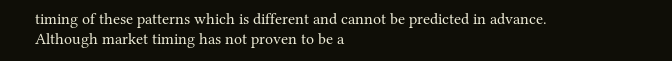timing of these patterns which is different and cannot be predicted in advance.
Although market timing has not proven to be a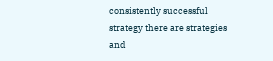consistently successful strategy there are strategies and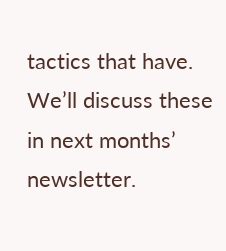tactics that have. We’ll discuss these in next months’ newsletter.